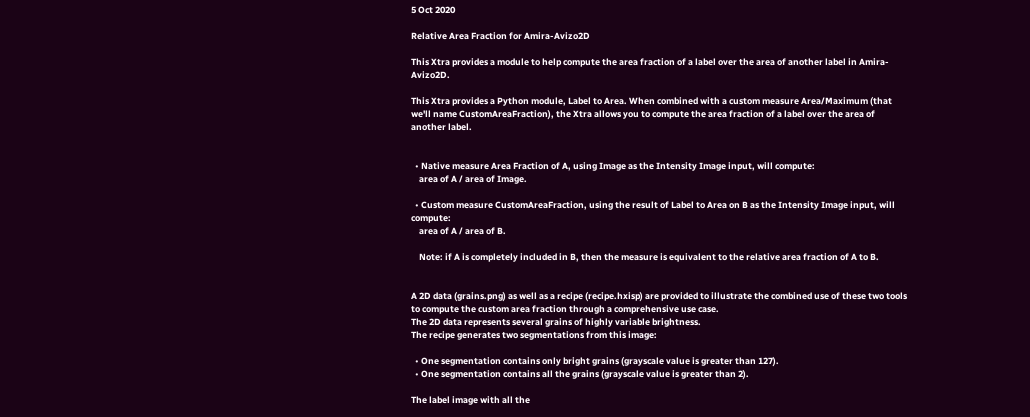5 Oct 2020

Relative Area Fraction for Amira-Avizo2D

This Xtra provides a module to help compute the area fraction of a label over the area of another label in Amira-Avizo2D.

This Xtra provides a Python module, Label to Area. When combined with a custom measure Area/Maximum (that we'll name CustomAreaFraction), the Xtra allows you to compute the area fraction of a label over the area of another label.


  • Native measure Area Fraction of A, using Image as the Intensity Image input, will compute:
    area of A / area of Image.

  • Custom measure CustomAreaFraction, using the result of Label to Area on B as the Intensity Image input, will compute:
    area of A / area of B.

    Note: if A is completely included in B, then the measure is equivalent to the relative area fraction of A to B.


A 2D data (grains.png) as well as a recipe (recipe.hxisp) are provided to illustrate the combined use of these two tools to compute the custom area fraction through a comprehensive use case.
The 2D data represents several grains of highly variable brightness.
The recipe generates two segmentations from this image:

  • One segmentation contains only bright grains (grayscale value is greater than 127).
  • One segmentation contains all the grains (grayscale value is greater than 2).

The label image with all the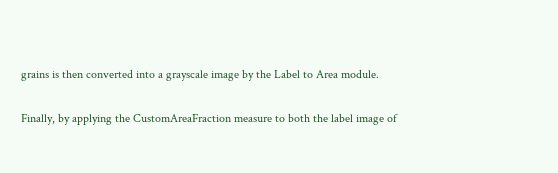grains is then converted into a grayscale image by the Label to Area module.

Finally, by applying the CustomAreaFraction measure to both the label image of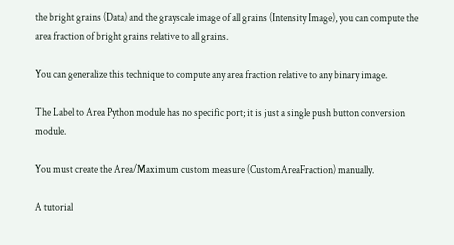the bright grains (Data) and the grayscale image of all grains (Intensity Image), you can compute the area fraction of bright grains relative to all grains.

You can generalize this technique to compute any area fraction relative to any binary image.

The Label to Area Python module has no specific port; it is just a single push button conversion module.

You must create the Area/Maximum custom measure (CustomAreaFraction) manually.

A tutorial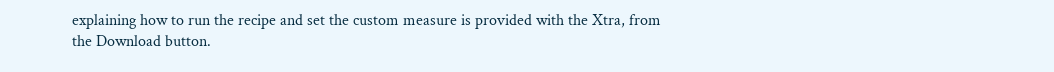explaining how to run the recipe and set the custom measure is provided with the Xtra, from the Download button.